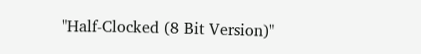"Half-Clocked (8 Bit Version)"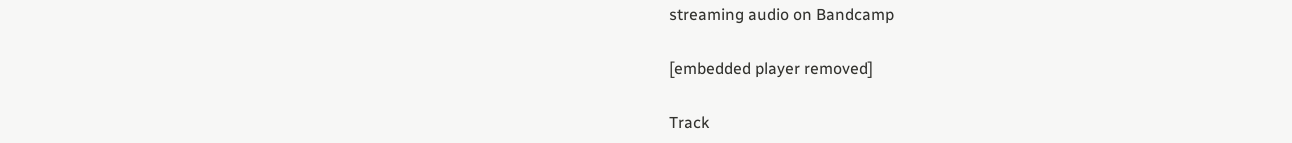streaming audio on Bandcamp

[embedded player removed]

Track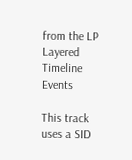from the LP Layered Timeline Events

This track uses a SID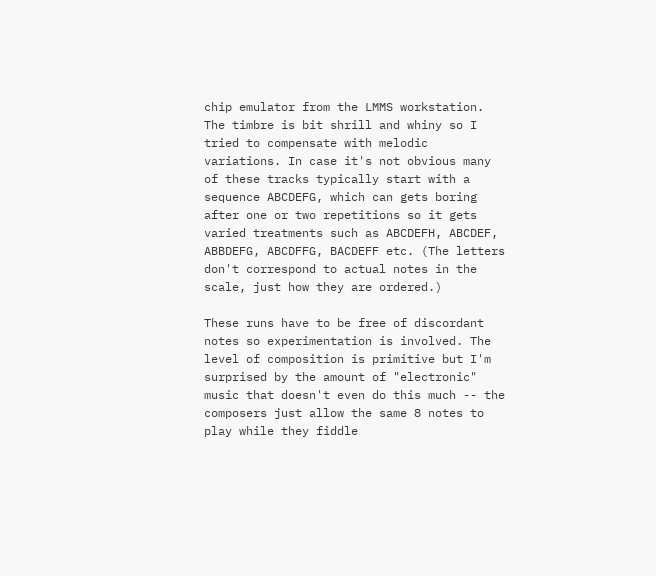chip emulator from the LMMS workstation. The timbre is bit shrill and whiny so I tried to compensate with melodic variations. In case it's not obvious many of these tracks typically start with a sequence ABCDEFG, which can gets boring after one or two repetitions so it gets varied treatments such as ABCDEFH, ABCDEF, ABBDEFG, ABCDFFG, BACDEFF etc. (The letters don't correspond to actual notes in the scale, just how they are ordered.)

These runs have to be free of discordant notes so experimentation is involved. The level of composition is primitive but I'm surprised by the amount of "electronic" music that doesn't even do this much -- the composers just allow the same 8 notes to play while they fiddle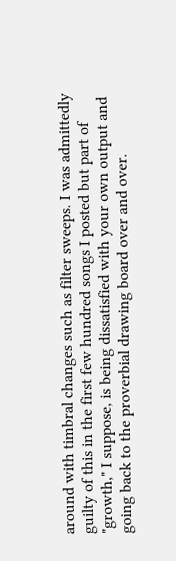around with timbral changes such as filter sweeps. I was admittedly guilty of this in the first few hundred songs I posted but part of "growth," I suppose, is being dissatisfied with your own output and going back to the proverbial drawing board over and over.